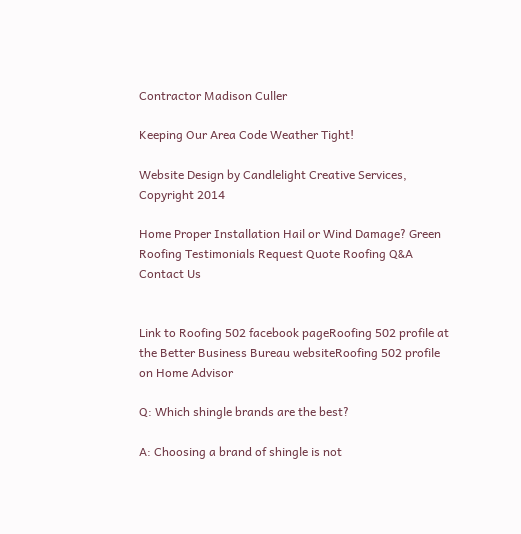Contractor Madison Culler

Keeping Our Area Code Weather Tight!

Website Design by Candlelight Creative Services, Copyright 2014

Home Proper Installation Hail or Wind Damage? Green Roofing Testimonials Request Quote Roofing Q&A Contact Us


Link to Roofing 502 facebook pageRoofing 502 profile at the Better Business Bureau websiteRoofing 502 profile on Home Advisor

Q: Which shingle brands are the best?

A: Choosing a brand of shingle is not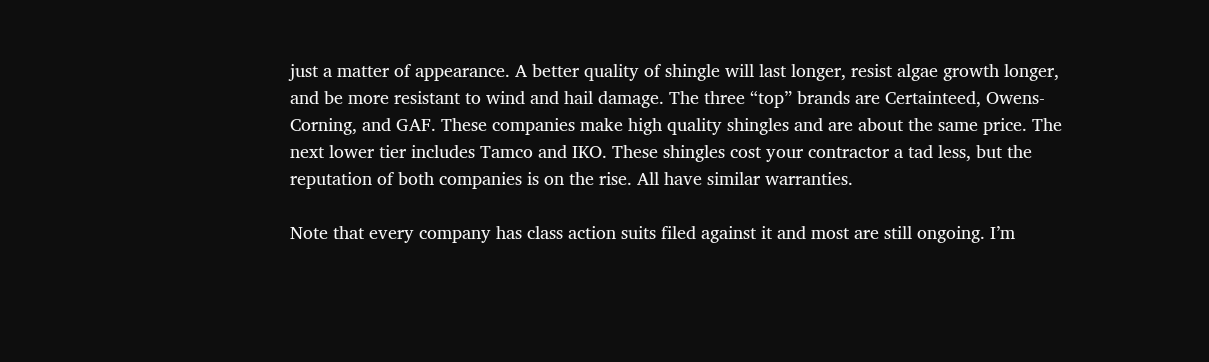just a matter of appearance. A better quality of shingle will last longer, resist algae growth longer, and be more resistant to wind and hail damage. The three “top” brands are Certainteed, Owens-Corning, and GAF. These companies make high quality shingles and are about the same price. The next lower tier includes Tamco and IKO. These shingles cost your contractor a tad less, but the reputation of both companies is on the rise. All have similar warranties.

Note that every company has class action suits filed against it and most are still ongoing. I’m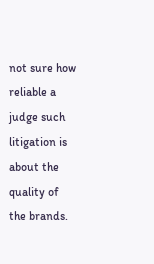not sure how reliable a judge such litigation is about the quality of the brands.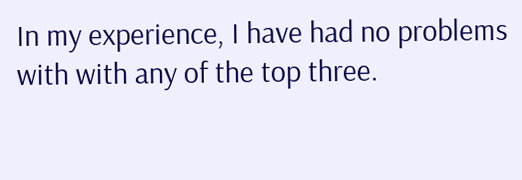In my experience, I have had no problems with with any of the top three.